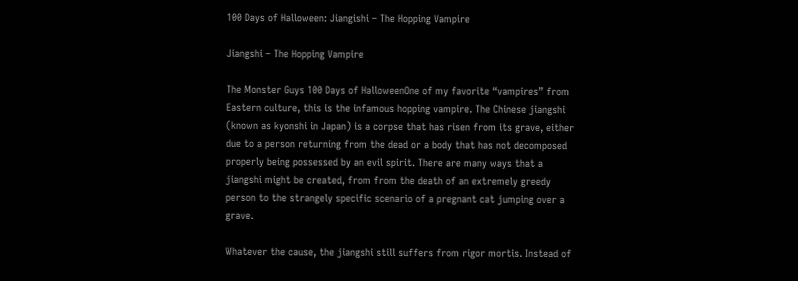100 Days of Halloween: Jiangishi – The Hopping Vampire

Jiangshi – The Hopping Vampire

The Monster Guys 100 Days of HalloweenOne of my favorite “vampires” from Eastern culture, this is the infamous hopping vampire. The Chinese jiangshi (known as kyonshi in Japan) is a corpse that has risen from its grave, either due to a person returning from the dead or a body that has not decomposed properly being possessed by an evil spirit. There are many ways that a jiangshi might be created, from from the death of an extremely greedy person to the strangely specific scenario of a pregnant cat jumping over a grave.

Whatever the cause, the jiangshi still suffers from rigor mortis. Instead of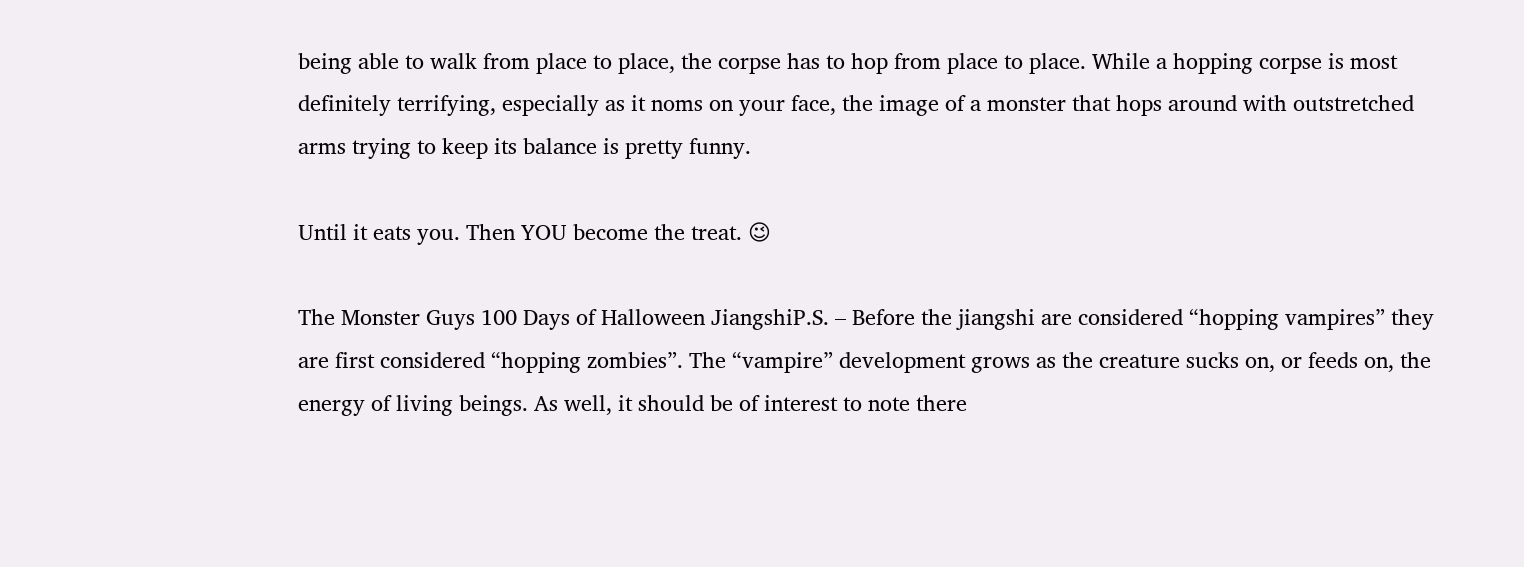being able to walk from place to place, the corpse has to hop from place to place. While a hopping corpse is most definitely terrifying, especially as it noms on your face, the image of a monster that hops around with outstretched arms trying to keep its balance is pretty funny.

Until it eats you. Then YOU become the treat. 😉

The Monster Guys 100 Days of Halloween JiangshiP.S. – Before the jiangshi are considered “hopping vampires” they are first considered “hopping zombies”. The “vampire” development grows as the creature sucks on, or feeds on, the energy of living beings. As well, it should be of interest to note there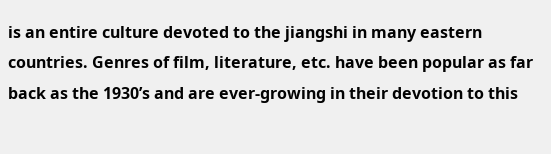is an entire culture devoted to the jiangshi in many eastern countries. Genres of film, literature, etc. have been popular as far back as the 1930’s and are ever-growing in their devotion to this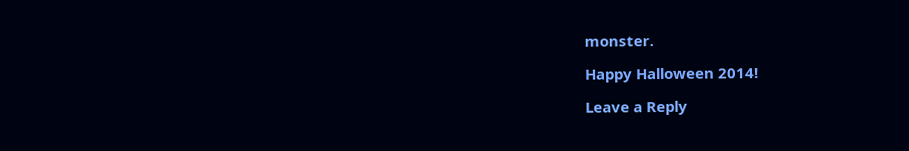monster.

Happy Halloween 2014!

Leave a Reply